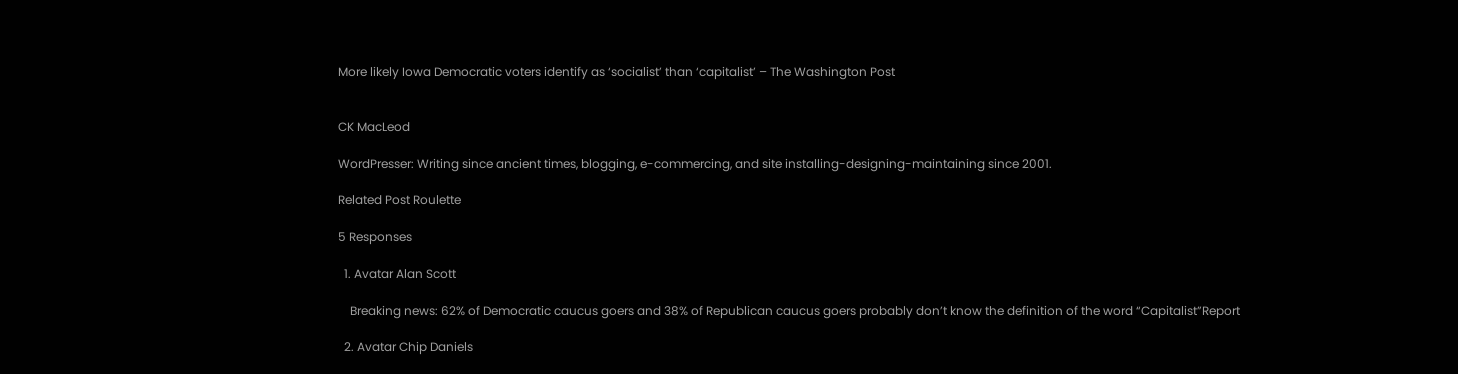More likely Iowa Democratic voters identify as ‘socialist’ than ‘capitalist’ – The Washington Post


CK MacLeod

WordPresser: Writing since ancient times, blogging, e-commercing, and site installing-designing-maintaining since 2001.

Related Post Roulette

5 Responses

  1. Avatar Alan Scott

    Breaking news: 62% of Democratic caucus goers and 38% of Republican caucus goers probably don’t know the definition of the word “Capitalist”Report

  2. Avatar Chip Daniels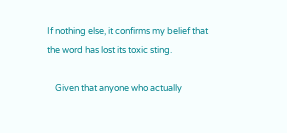If nothing else, it confirms my belief that the word has lost its toxic sting.

    Given that anyone who actually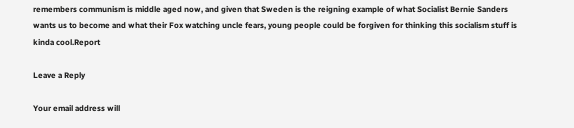remembers communism is middle aged now, and given that Sweden is the reigning example of what Socialist Bernie Sanders wants us to become and what their Fox watching uncle fears, young people could be forgiven for thinking this socialism stuff is kinda cool.Report

Leave a Reply

Your email address will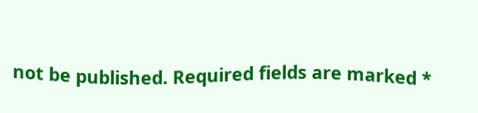not be published. Required fields are marked *